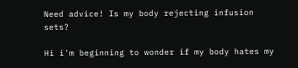Need advice! Is my body rejecting infusion sets?

Hi i'm beginning to wonder if my body hates my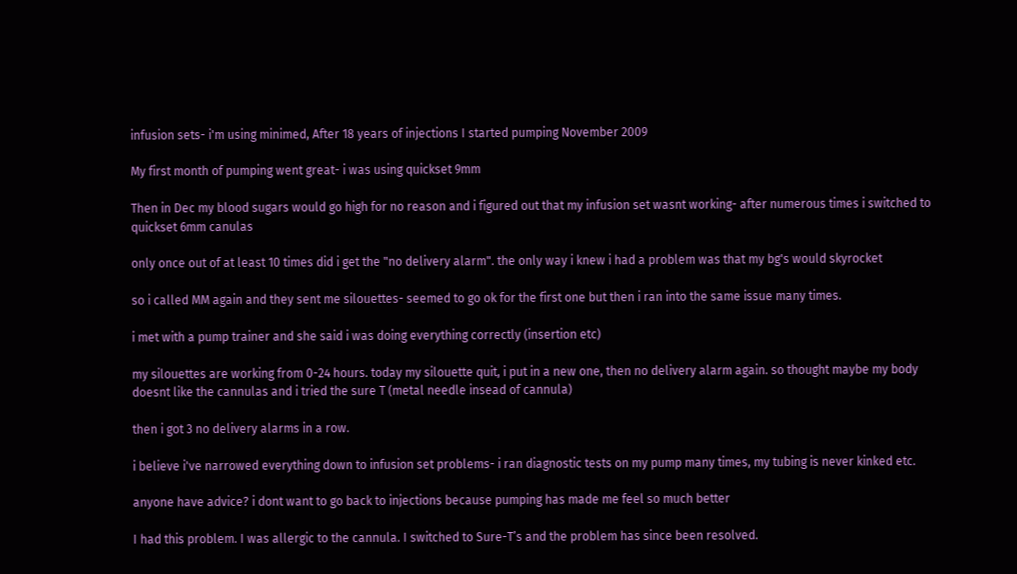infusion sets- i'm using minimed, After 18 years of injections I started pumping November 2009

My first month of pumping went great- i was using quickset 9mm

Then in Dec my blood sugars would go high for no reason and i figured out that my infusion set wasnt working- after numerous times i switched to quickset 6mm canulas

only once out of at least 10 times did i get the "no delivery alarm". the only way i knew i had a problem was that my bg's would skyrocket

so i called MM again and they sent me silouettes- seemed to go ok for the first one but then i ran into the same issue many times.

i met with a pump trainer and she said i was doing everything correctly (insertion etc)

my silouettes are working from 0-24 hours. today my silouette quit, i put in a new one, then no delivery alarm again. so thought maybe my body doesnt like the cannulas and i tried the sure T (metal needle insead of cannula)

then i got 3 no delivery alarms in a row.

i believe i've narrowed everything down to infusion set problems- i ran diagnostic tests on my pump many times, my tubing is never kinked etc.

anyone have advice? i dont want to go back to injections because pumping has made me feel so much better

I had this problem. I was allergic to the cannula. I switched to Sure-T’s and the problem has since been resolved.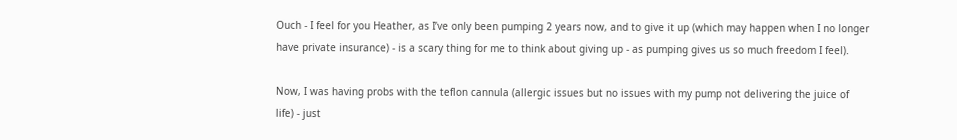Ouch - I feel for you Heather, as I’ve only been pumping 2 years now, and to give it up (which may happen when I no longer have private insurance) - is a scary thing for me to think about giving up - as pumping gives us so much freedom I feel).

Now, I was having probs with the teflon cannula (allergic issues but no issues with my pump not delivering the juice of life) - just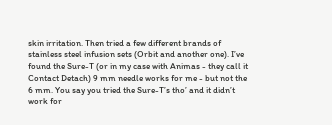skin irritation. Then tried a few different brands of stainless steel infusion sets (Orbit and another one). I’ve found the Sure-T (or in my case with Animas - they call it Contact Detach) 9 mm needle works for me - but not the 6 mm. You say you tried the Sure-T’s tho’ and it didn’t work for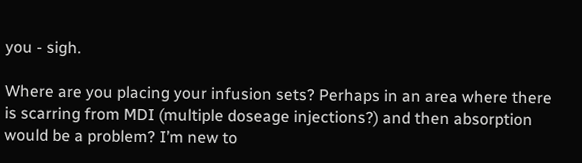you - sigh.

Where are you placing your infusion sets? Perhaps in an area where there is scarring from MDI (multiple doseage injections?) and then absorption would be a problem? I’m new to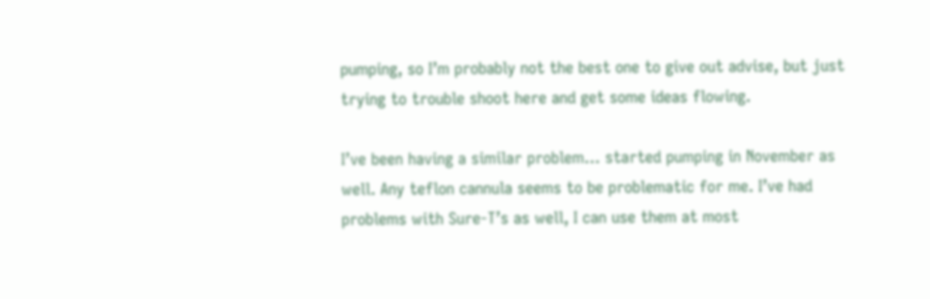pumping, so I’m probably not the best one to give out advise, but just trying to trouble shoot here and get some ideas flowing.

I’ve been having a similar problem… started pumping in November as well. Any teflon cannula seems to be problematic for me. I’ve had problems with Sure-T’s as well, I can use them at most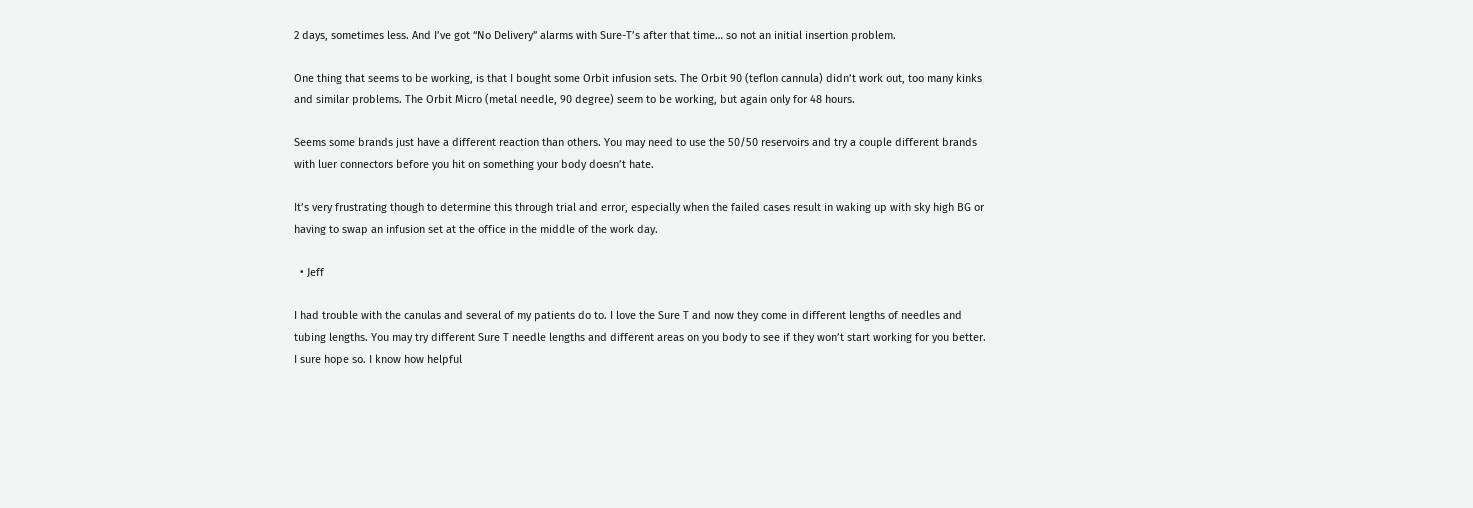2 days, sometimes less. And I’ve got “No Delivery” alarms with Sure-T’s after that time… so not an initial insertion problem.

One thing that seems to be working, is that I bought some Orbit infusion sets. The Orbit 90 (teflon cannula) didn’t work out, too many kinks and similar problems. The Orbit Micro (metal needle, 90 degree) seem to be working, but again only for 48 hours.

Seems some brands just have a different reaction than others. You may need to use the 50/50 reservoirs and try a couple different brands with luer connectors before you hit on something your body doesn’t hate.

It’s very frustrating though to determine this through trial and error, especially when the failed cases result in waking up with sky high BG or having to swap an infusion set at the office in the middle of the work day.

  • Jeff

I had trouble with the canulas and several of my patients do to. I love the Sure T and now they come in different lengths of needles and tubing lengths. You may try different Sure T needle lengths and different areas on you body to see if they won’t start working for you better. I sure hope so. I know how helpful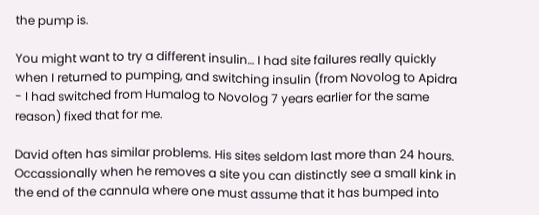the pump is.

You might want to try a different insulin… I had site failures really quickly when I returned to pumping, and switching insulin (from Novolog to Apidra - I had switched from Humalog to Novolog 7 years earlier for the same reason) fixed that for me.

David often has similar problems. His sites seldom last more than 24 hours. Occassionally when he removes a site you can distinctly see a small kink in the end of the cannula where one must assume that it has bumped into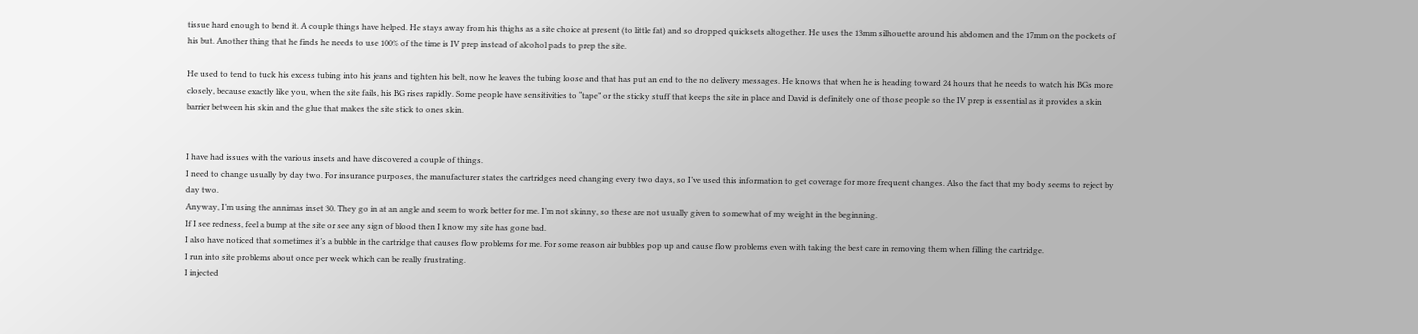tissue hard enough to bend it. A couple things have helped. He stays away from his thighs as a site choice at present (to little fat) and so dropped quicksets altogether. He uses the 13mm silhouette around his abdomen and the 17mm on the pockets of his but. Another thing that he finds he needs to use 100% of the time is IV prep instead of alcohol pads to prep the site.

He used to tend to tuck his excess tubing into his jeans and tighten his belt, now he leaves the tubing loose and that has put an end to the no delivery messages. He knows that when he is heading toward 24 hours that he needs to watch his BGs more closely, because exactly like you, when the site fails, his BG rises rapidly. Some people have sensitivities to “tape” or the sticky stuff that keeps the site in place and David is definitely one of those people so the IV prep is essential as it provides a skin barrier between his skin and the glue that makes the site stick to ones skin.


I have had issues with the various insets and have discovered a couple of things.
I need to change usually by day two. For insurance purposes, the manufacturer states the cartridges need changing every two days, so I’ve used this information to get coverage for more frequent changes. Also the fact that my body seems to reject by day two.
Anyway, I’m using the annimas inset 30. They go in at an angle and seem to work better for me. I’m not skinny, so these are not usually given to somewhat of my weight in the beginning.
If I see redness, feel a bump at the site or see any sign of blood then I know my site has gone bad.
I also have noticed that sometimes it’s a bubble in the cartridge that causes flow problems for me. For some reason air bubbles pop up and cause flow problems even with taking the best care in removing them when filling the cartridge.
I run into site problems about once per week which can be really frustrating.
I injected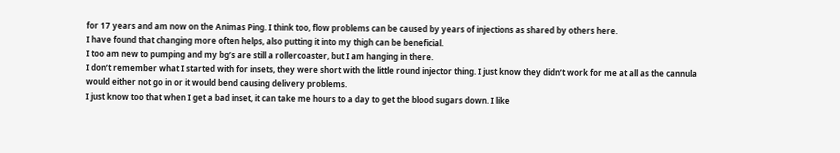for 17 years and am now on the Animas Ping. I think too, flow problems can be caused by years of injections as shared by others here.
I have found that changing more often helps, also putting it into my thigh can be beneficial.
I too am new to pumping and my bg’s are still a rollercoaster, but I am hanging in there.
I don’t remember what I started with for insets, they were short with the little round injector thing. I just know they didn’t work for me at all as the cannula would either not go in or it would bend causing delivery problems.
I just know too that when I get a bad inset, it can take me hours to a day to get the blood sugars down. I like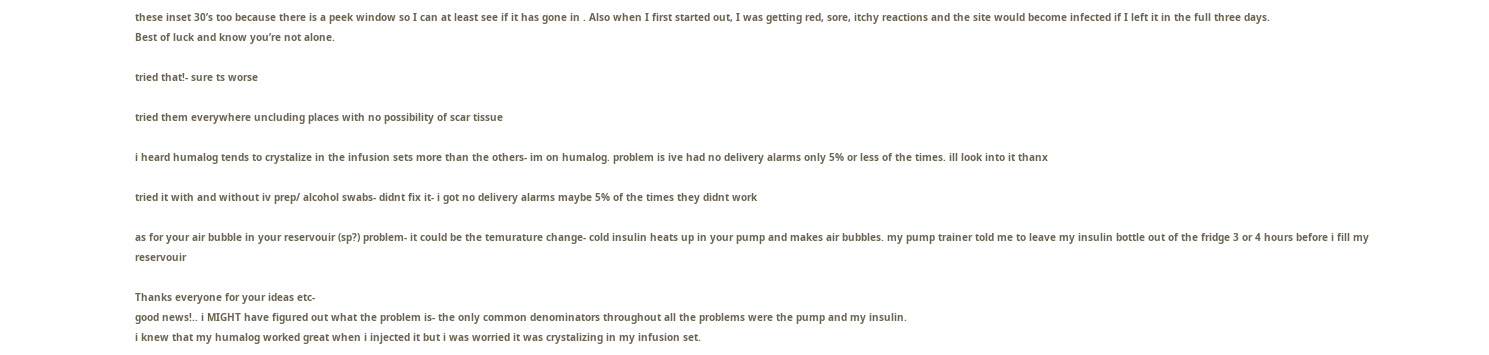these inset 30’s too because there is a peek window so I can at least see if it has gone in . Also when I first started out, I was getting red, sore, itchy reactions and the site would become infected if I left it in the full three days.
Best of luck and know you’re not alone.

tried that!- sure ts worse

tried them everywhere uncluding places with no possibility of scar tissue

i heard humalog tends to crystalize in the infusion sets more than the others- im on humalog. problem is ive had no delivery alarms only 5% or less of the times. ill look into it thanx

tried it with and without iv prep/ alcohol swabs- didnt fix it- i got no delivery alarms maybe 5% of the times they didnt work

as for your air bubble in your reservouir (sp?) problem- it could be the temurature change- cold insulin heats up in your pump and makes air bubbles. my pump trainer told me to leave my insulin bottle out of the fridge 3 or 4 hours before i fill my reservouir

Thanks everyone for your ideas etc-
good news!.. i MIGHT have figured out what the problem is- the only common denominators throughout all the problems were the pump and my insulin.
i knew that my humalog worked great when i injected it but i was worried it was crystalizing in my infusion set.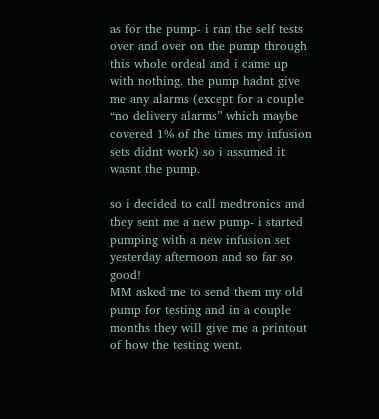as for the pump- i ran the self tests over and over on the pump through this whole ordeal and i came up with nothing. the pump hadnt give me any alarms (except for a couple “no delivery alarms” which maybe covered 1% of the times my infusion sets didnt work) so i assumed it wasnt the pump.

so i decided to call medtronics and they sent me a new pump- i started pumping with a new infusion set yesterday afternoon and so far so good!
MM asked me to send them my old pump for testing and in a couple months they will give me a printout of how the testing went.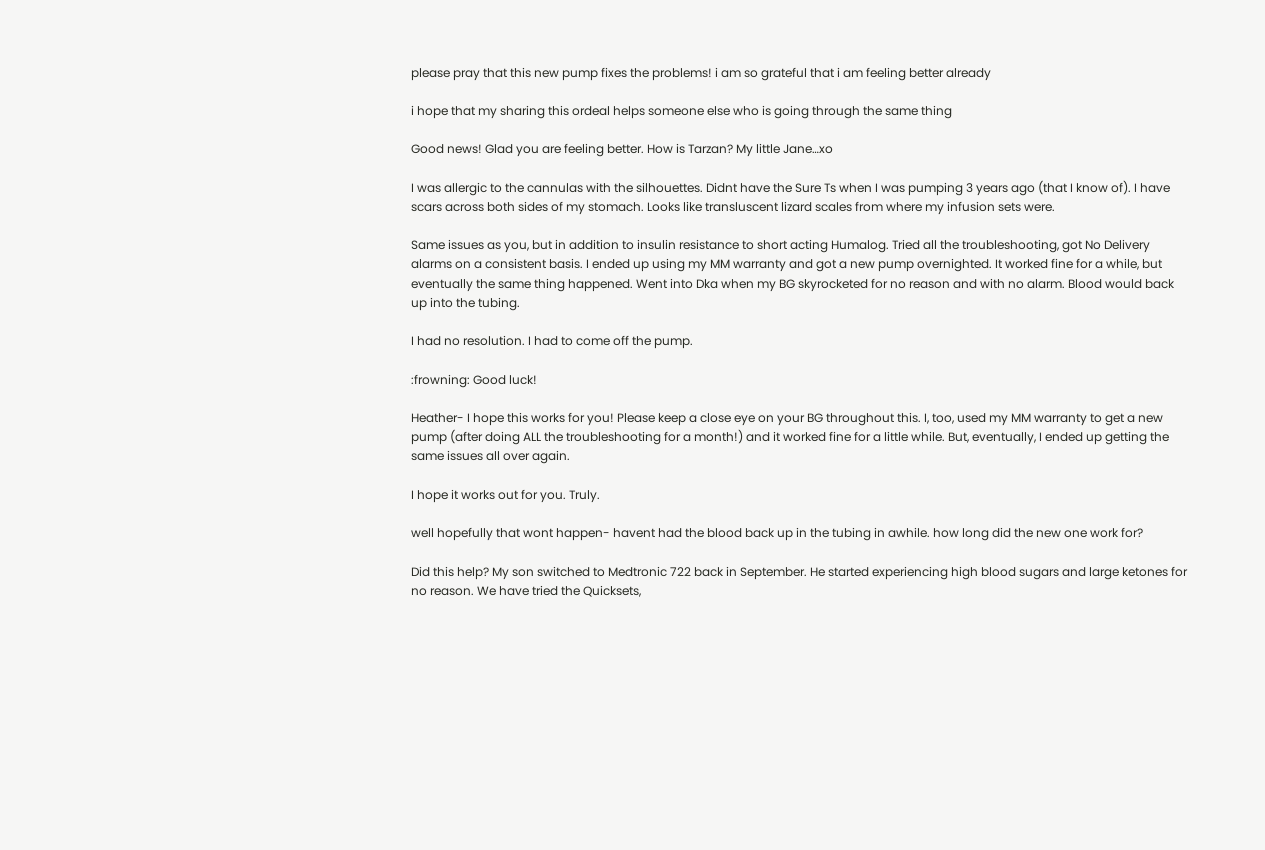please pray that this new pump fixes the problems! i am so grateful that i am feeling better already

i hope that my sharing this ordeal helps someone else who is going through the same thing

Good news! Glad you are feeling better. How is Tarzan? My little Jane…xo

I was allergic to the cannulas with the silhouettes. Didnt have the Sure Ts when I was pumping 3 years ago (that I know of). I have scars across both sides of my stomach. Looks like transluscent lizard scales from where my infusion sets were.

Same issues as you, but in addition to insulin resistance to short acting Humalog. Tried all the troubleshooting, got No Delivery alarms on a consistent basis. I ended up using my MM warranty and got a new pump overnighted. It worked fine for a while, but eventually the same thing happened. Went into Dka when my BG skyrocketed for no reason and with no alarm. Blood would back up into the tubing.

I had no resolution. I had to come off the pump.

:frowning: Good luck!

Heather- I hope this works for you! Please keep a close eye on your BG throughout this. I, too, used my MM warranty to get a new pump (after doing ALL the troubleshooting for a month!) and it worked fine for a little while. But, eventually, I ended up getting the same issues all over again.

I hope it works out for you. Truly.

well hopefully that wont happen- havent had the blood back up in the tubing in awhile. how long did the new one work for?

Did this help? My son switched to Medtronic 722 back in September. He started experiencing high blood sugars and large ketones for no reason. We have tried the Quicksets,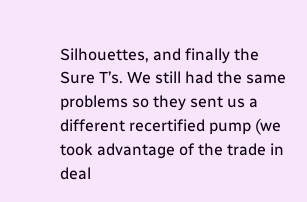Silhouettes, and finally the Sure T’s. We still had the same problems so they sent us a different recertified pump (we took advantage of the trade in deal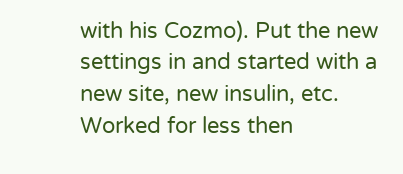with his Cozmo). Put the new settings in and started with a new site, new insulin, etc. Worked for less then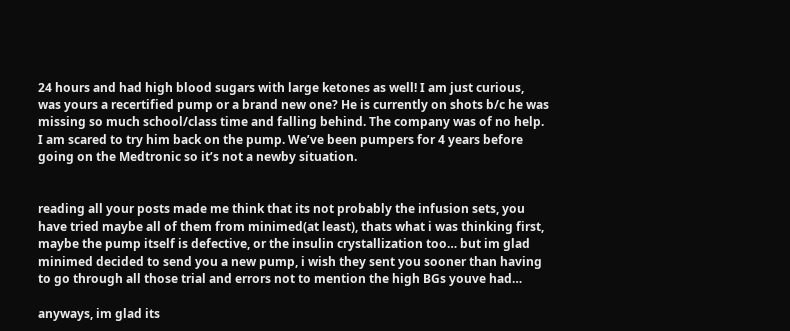24 hours and had high blood sugars with large ketones as well! I am just curious, was yours a recertified pump or a brand new one? He is currently on shots b/c he was missing so much school/class time and falling behind. The company was of no help. I am scared to try him back on the pump. We’ve been pumpers for 4 years before going on the Medtronic so it’s not a newby situation.


reading all your posts made me think that its not probably the infusion sets, you have tried maybe all of them from minimed(at least), thats what i was thinking first, maybe the pump itself is defective, or the insulin crystallization too… but im glad minimed decided to send you a new pump, i wish they sent you sooner than having to go through all those trial and errors not to mention the high BGs youve had…

anyways, im glad its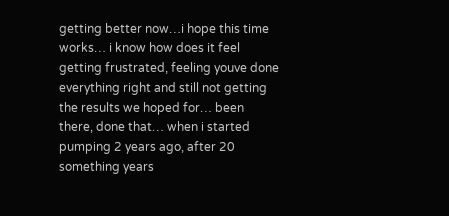getting better now…i hope this time works… i know how does it feel getting frustrated, feeling youve done everything right and still not getting the results we hoped for… been there, done that… when i started pumping 2 years ago, after 20 something years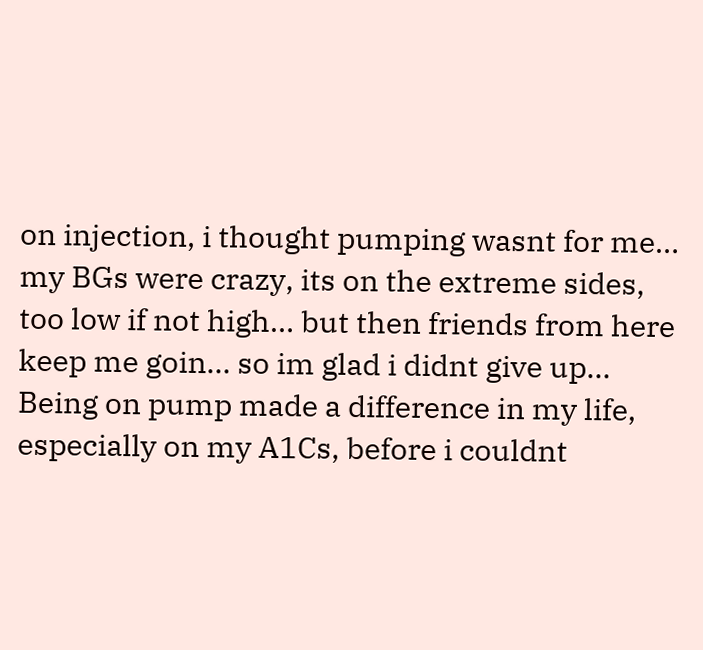on injection, i thought pumping wasnt for me… my BGs were crazy, its on the extreme sides, too low if not high… but then friends from here keep me goin… so im glad i didnt give up… Being on pump made a difference in my life, especially on my A1Cs, before i couldnt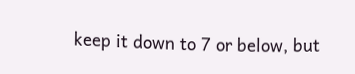keep it down to 7 or below, but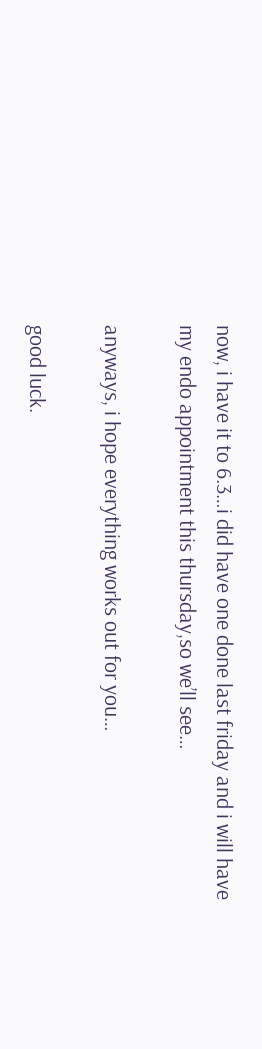now, i have it to 6.3…i did have one done last friday and i will have my endo appointment this thursday,so we’ll see…

anyways, i hope everything works out for you…

good luck.